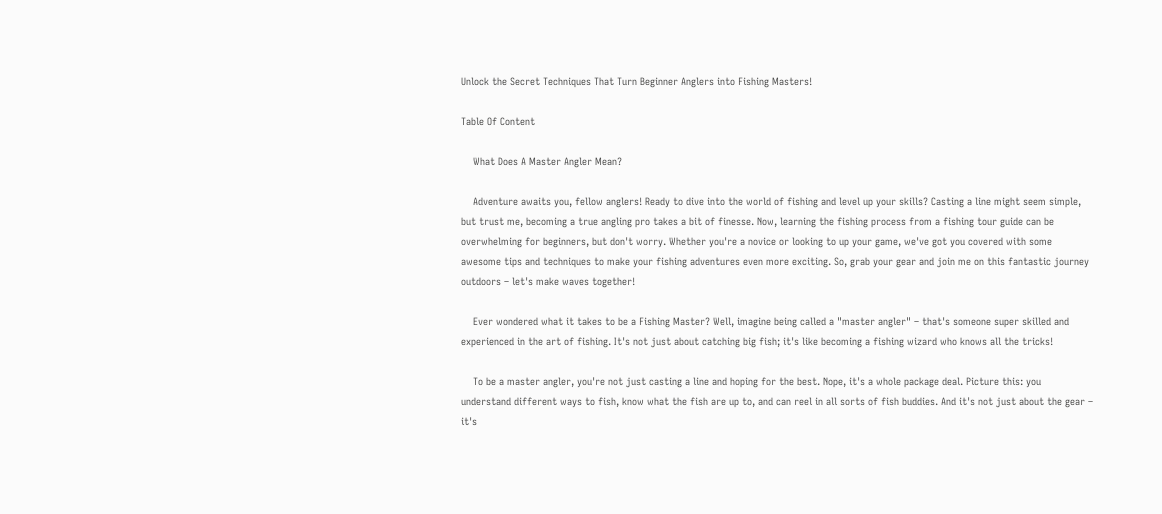Unlock the Secret Techniques That Turn Beginner Anglers into Fishing Masters!

Table Of Content

    What Does A Master Angler Mean?

    Adventure awaits you, fellow anglers! Ready to dive into the world of fishing and level up your skills? Casting a line might seem simple, but trust me, becoming a true angling pro takes a bit of finesse. Now, learning the fishing process from a fishing tour guide can be overwhelming for beginners, but don't worry. Whether you're a novice or looking to up your game, we've got you covered with some awesome tips and techniques to make your fishing adventures even more exciting. So, grab your gear and join me on this fantastic journey outdoors – let's make waves together!

    Ever wondered what it takes to be a Fishing Master? Well, imagine being called a "master angler" – that's someone super skilled and experienced in the art of fishing. It's not just about catching big fish; it's like becoming a fishing wizard who knows all the tricks!

    To be a master angler, you're not just casting a line and hoping for the best. Nope, it's a whole package deal. Picture this: you understand different ways to fish, know what the fish are up to, and can reel in all sorts of fish buddies. And it's not just about the gear – it's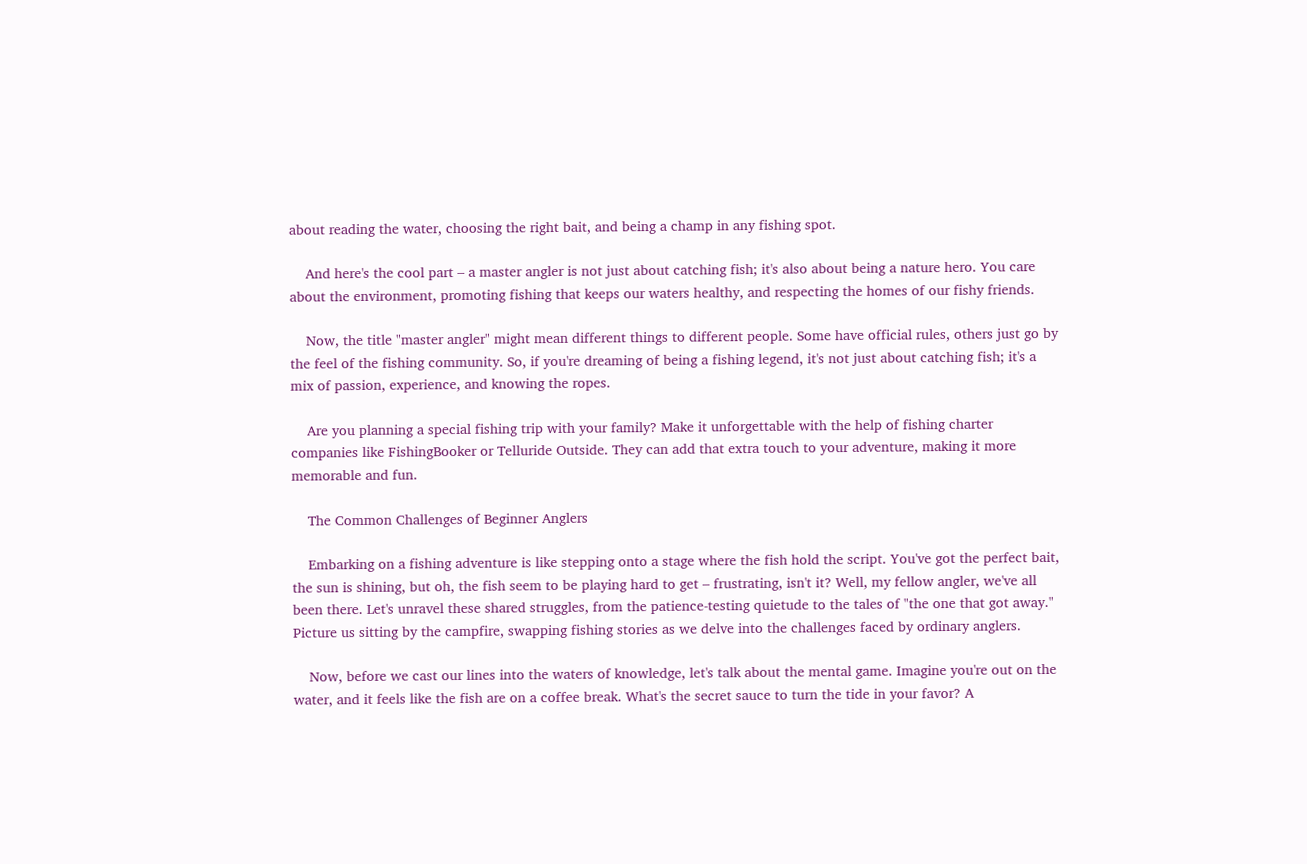about reading the water, choosing the right bait, and being a champ in any fishing spot.

    And here's the cool part – a master angler is not just about catching fish; it's also about being a nature hero. You care about the environment, promoting fishing that keeps our waters healthy, and respecting the homes of our fishy friends.

    Now, the title "master angler" might mean different things to different people. Some have official rules, others just go by the feel of the fishing community. So, if you're dreaming of being a fishing legend, it's not just about catching fish; it's a mix of passion, experience, and knowing the ropes.

    Are you planning a special fishing trip with your family? Make it unforgettable with the help of fishing charter companies like FishingBooker or Telluride Outside. They can add that extra touch to your adventure, making it more memorable and fun.

    The Common Challenges of Beginner Anglers

    Embarking on a fishing adventure is like stepping onto a stage where the fish hold the script. You've got the perfect bait, the sun is shining, but oh, the fish seem to be playing hard to get – frustrating, isn't it? Well, my fellow angler, we've all been there. Let's unravel these shared struggles, from the patience-testing quietude to the tales of "the one that got away." Picture us sitting by the campfire, swapping fishing stories as we delve into the challenges faced by ordinary anglers.

    Now, before we cast our lines into the waters of knowledge, let's talk about the mental game. Imagine you're out on the water, and it feels like the fish are on a coffee break. What's the secret sauce to turn the tide in your favor? A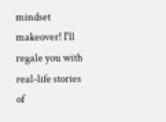mindset makeover! I'll regale you with real-life stories of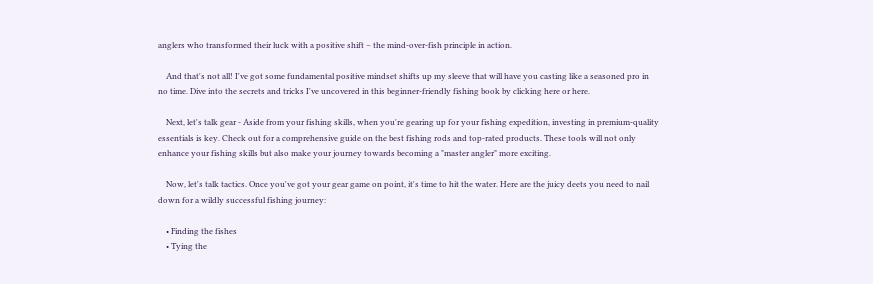anglers who transformed their luck with a positive shift – the mind-over-fish principle in action.

    And that's not all! I've got some fundamental positive mindset shifts up my sleeve that will have you casting like a seasoned pro in no time. Dive into the secrets and tricks I've uncovered in this beginner-friendly fishing book by clicking here or here.

    Next, let's talk gear - Aside from your fishing skills, when you're gearing up for your fishing expedition, investing in premium-quality essentials is key. Check out for a comprehensive guide on the best fishing rods and top-rated products. These tools will not only enhance your fishing skills but also make your journey towards becoming a "master angler" more exciting.

    Now, let's talk tactics. Once you've got your gear game on point, it's time to hit the water. Here are the juicy deets you need to nail down for a wildly successful fishing journey:

    • Finding the fishes
    • Tying the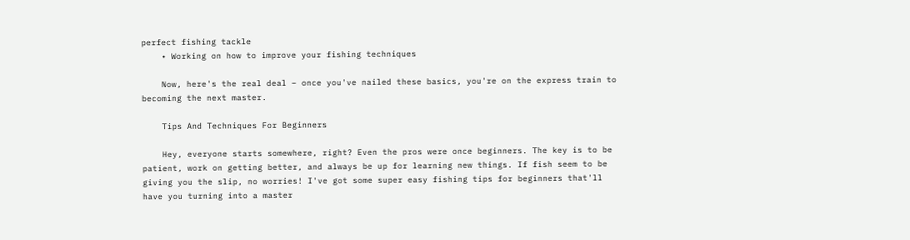perfect fishing tackle
    • Working on how to improve your fishing techniques

    Now, here's the real deal – once you've nailed these basics, you're on the express train to becoming the next master.

    Tips And Techniques For Beginners

    Hey, everyone starts somewhere, right? Even the pros were once beginners. The key is to be patient, work on getting better, and always be up for learning new things. If fish seem to be giving you the slip, no worries! I've got some super easy fishing tips for beginners that'll have you turning into a master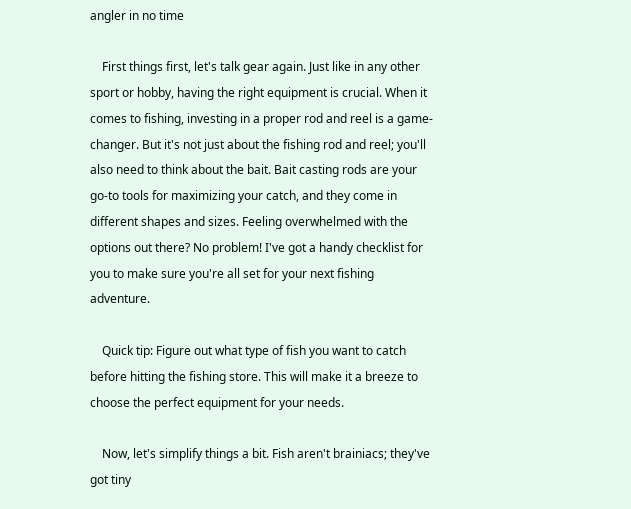angler in no time

    First things first, let's talk gear again. Just like in any other sport or hobby, having the right equipment is crucial. When it comes to fishing, investing in a proper rod and reel is a game-changer. But it's not just about the fishing rod and reel; you'll also need to think about the bait. Bait casting rods are your go-to tools for maximizing your catch, and they come in different shapes and sizes. Feeling overwhelmed with the options out there? No problem! I've got a handy checklist for you to make sure you're all set for your next fishing adventure.

    Quick tip: Figure out what type of fish you want to catch before hitting the fishing store. This will make it a breeze to choose the perfect equipment for your needs.

    Now, let's simplify things a bit. Fish aren't brainiacs; they've got tiny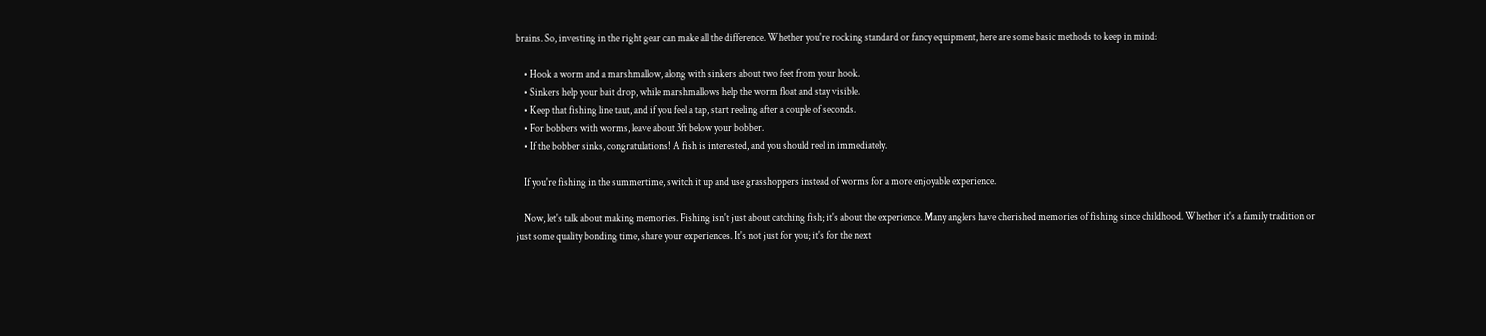brains. So, investing in the right gear can make all the difference. Whether you're rocking standard or fancy equipment, here are some basic methods to keep in mind:

    • Hook a worm and a marshmallow, along with sinkers about two feet from your hook.
    • Sinkers help your bait drop, while marshmallows help the worm float and stay visible.
    • Keep that fishing line taut, and if you feel a tap, start reeling after a couple of seconds.
    • For bobbers with worms, leave about 3ft below your bobber.
    • If the bobber sinks, congratulations! A fish is interested, and you should reel in immediately.

    If you're fishing in the summertime, switch it up and use grasshoppers instead of worms for a more enjoyable experience.

    Now, let's talk about making memories. Fishing isn't just about catching fish; it's about the experience. Many anglers have cherished memories of fishing since childhood. Whether it's a family tradition or just some quality bonding time, share your experiences. It's not just for you; it's for the next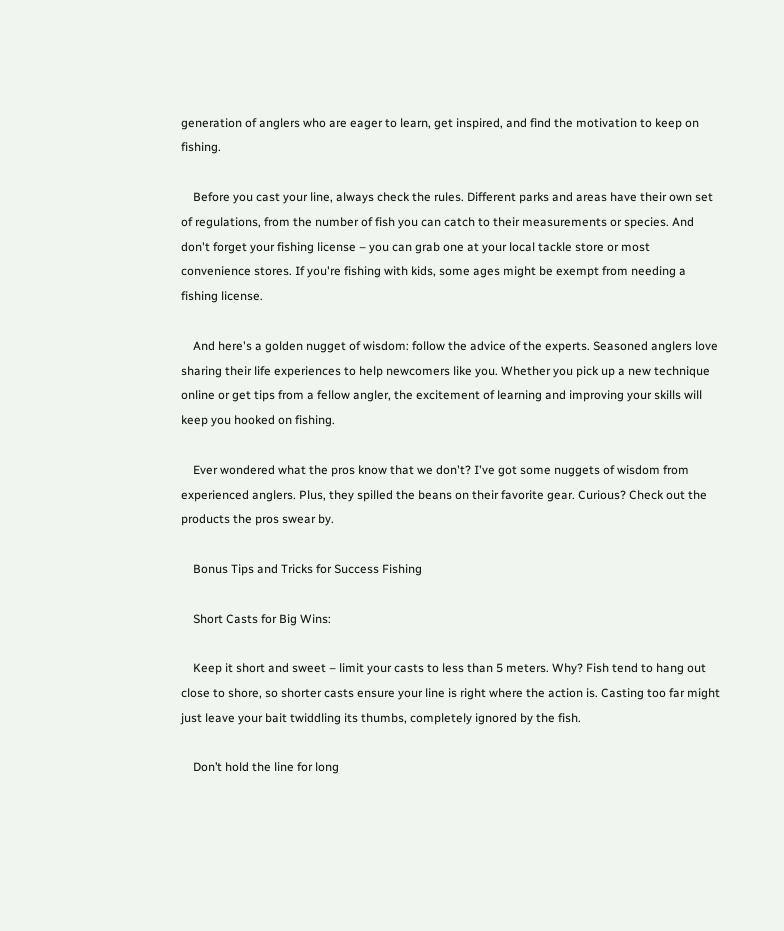generation of anglers who are eager to learn, get inspired, and find the motivation to keep on fishing.

    Before you cast your line, always check the rules. Different parks and areas have their own set of regulations, from the number of fish you can catch to their measurements or species. And don't forget your fishing license – you can grab one at your local tackle store or most convenience stores. If you're fishing with kids, some ages might be exempt from needing a fishing license.

    And here's a golden nugget of wisdom: follow the advice of the experts. Seasoned anglers love sharing their life experiences to help newcomers like you. Whether you pick up a new technique online or get tips from a fellow angler, the excitement of learning and improving your skills will keep you hooked on fishing.

    Ever wondered what the pros know that we don't? I've got some nuggets of wisdom from experienced anglers. Plus, they spilled the beans on their favorite gear. Curious? Check out the products the pros swear by.

    Bonus Tips and Tricks for Success Fishing

    Short Casts for Big Wins:

    Keep it short and sweet – limit your casts to less than 5 meters. Why? Fish tend to hang out close to shore, so shorter casts ensure your line is right where the action is. Casting too far might just leave your bait twiddling its thumbs, completely ignored by the fish.

    Don’t hold the line for long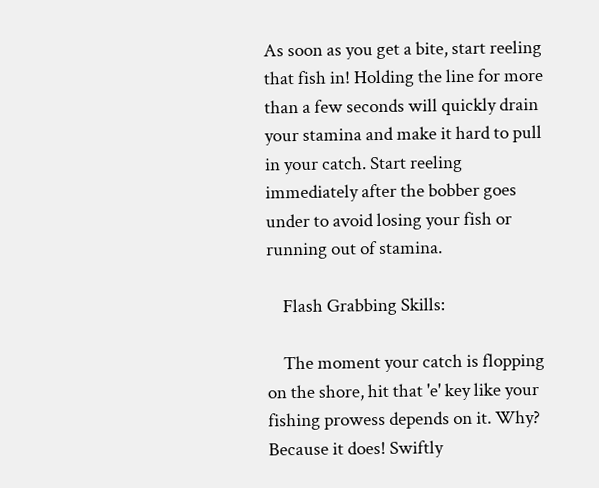As soon as you get a bite, start reeling that fish in! Holding the line for more than a few seconds will quickly drain your stamina and make it hard to pull in your catch. Start reeling immediately after the bobber goes under to avoid losing your fish or running out of stamina.

    Flash Grabbing Skills:

    The moment your catch is flopping on the shore, hit that 'e' key like your fishing prowess depends on it. Why? Because it does! Swiftly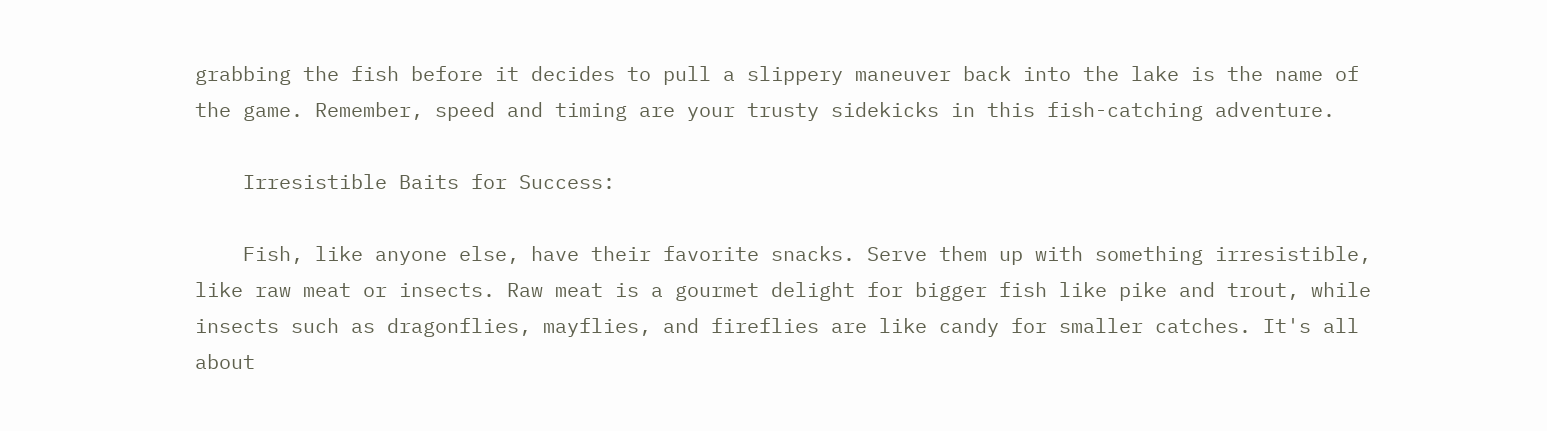grabbing the fish before it decides to pull a slippery maneuver back into the lake is the name of the game. Remember, speed and timing are your trusty sidekicks in this fish-catching adventure.

    Irresistible Baits for Success:

    Fish, like anyone else, have their favorite snacks. Serve them up with something irresistible, like raw meat or insects. Raw meat is a gourmet delight for bigger fish like pike and trout, while insects such as dragonflies, mayflies, and fireflies are like candy for smaller catches. It's all about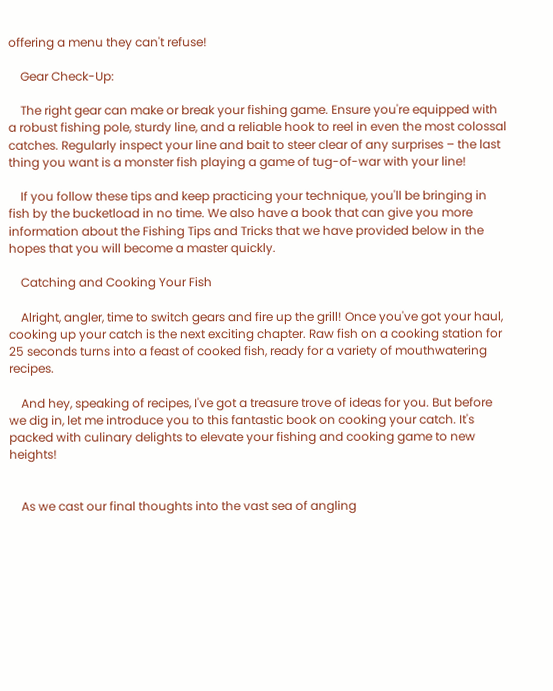offering a menu they can't refuse!

    Gear Check-Up:

    The right gear can make or break your fishing game. Ensure you're equipped with a robust fishing pole, sturdy line, and a reliable hook to reel in even the most colossal catches. Regularly inspect your line and bait to steer clear of any surprises – the last thing you want is a monster fish playing a game of tug-of-war with your line!

    If you follow these tips and keep practicing your technique, you'll be bringing in fish by the bucketload in no time. We also have a book that can give you more information about the Fishing Tips and Tricks that we have provided below in the hopes that you will become a master quickly.

    Catching and Cooking Your Fish

    Alright, angler, time to switch gears and fire up the grill! Once you've got your haul, cooking up your catch is the next exciting chapter. Raw fish on a cooking station for 25 seconds turns into a feast of cooked fish, ready for a variety of mouthwatering recipes.

    And hey, speaking of recipes, I've got a treasure trove of ideas for you. But before we dig in, let me introduce you to this fantastic book on cooking your catch. It's packed with culinary delights to elevate your fishing and cooking game to new heights!


    As we cast our final thoughts into the vast sea of angling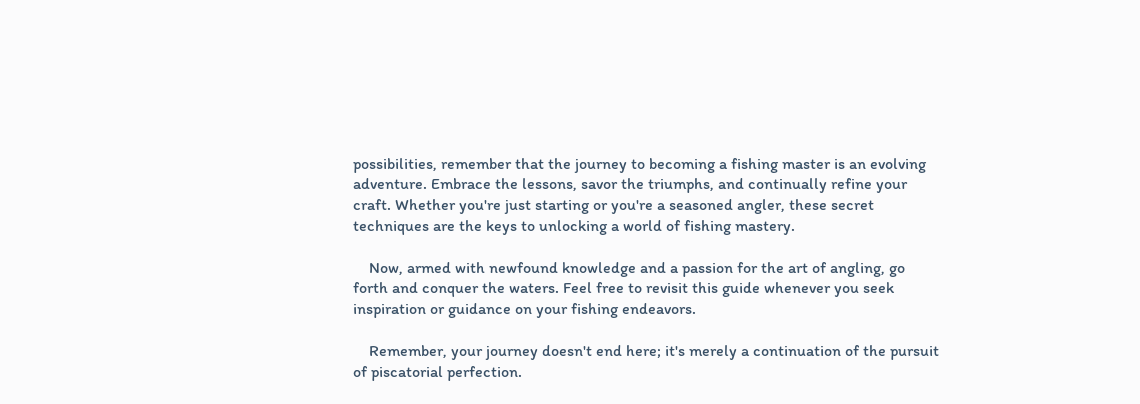possibilities, remember that the journey to becoming a fishing master is an evolving adventure. Embrace the lessons, savor the triumphs, and continually refine your craft. Whether you're just starting or you're a seasoned angler, these secret techniques are the keys to unlocking a world of fishing mastery.

    Now, armed with newfound knowledge and a passion for the art of angling, go forth and conquer the waters. Feel free to revisit this guide whenever you seek inspiration or guidance on your fishing endeavors.

    Remember, your journey doesn't end here; it's merely a continuation of the pursuit of piscatorial perfection.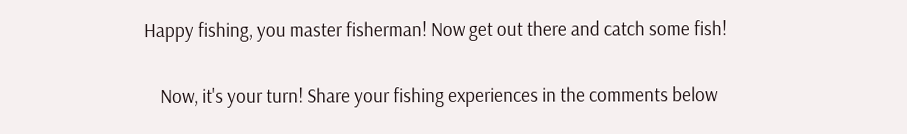Happy fishing, you master fisherman! Now get out there and catch some fish!

    Now, it's your turn! Share your fishing experiences in the comments below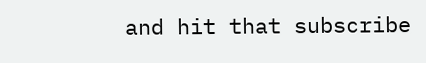and hit that subscribe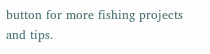button for more fishing projects and tips.